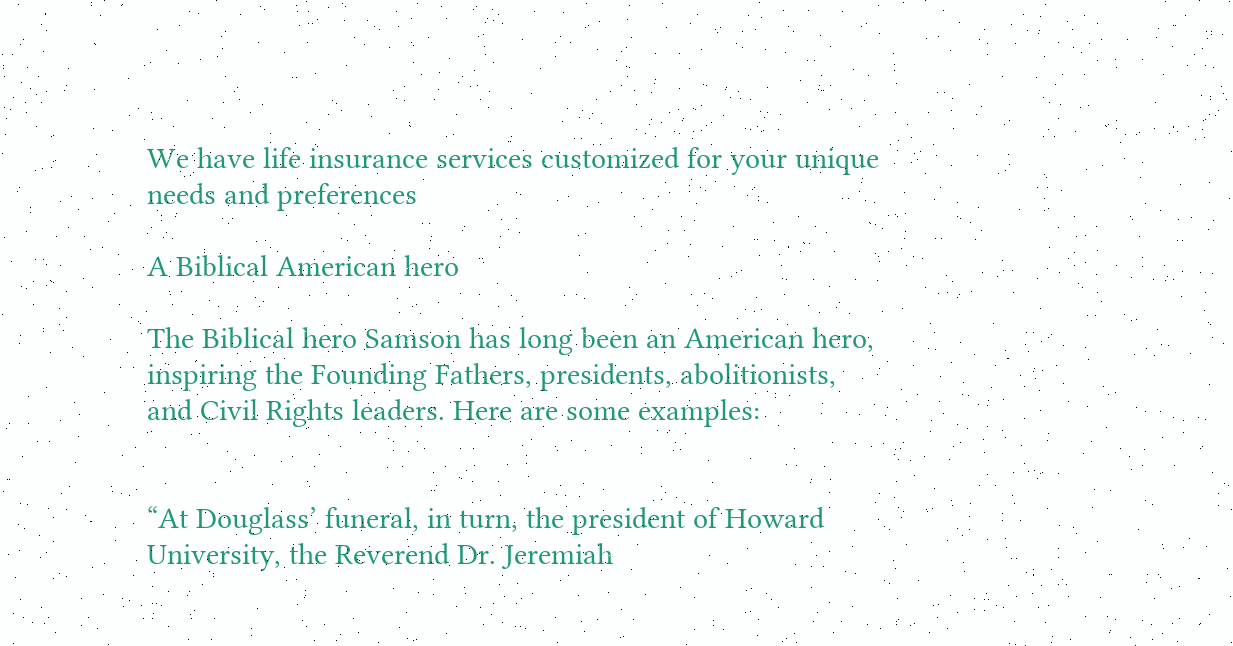We have life insurance services customized for your unique needs and preferences

A Biblical American hero

The Biblical hero Samson has long been an American hero, inspiring the Founding Fathers, presidents, abolitionists, and Civil Rights leaders. Here are some examples:


“At Douglass’ funeral, in turn, the president of Howard University, the Reverend Dr. Jeremiah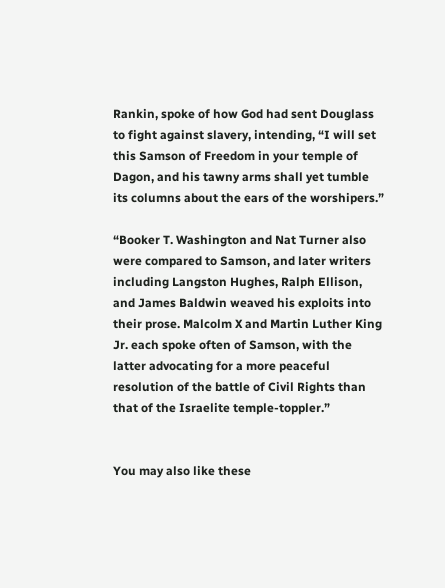Rankin, spoke of how God had sent Douglass to fight against slavery, intending, “I will set this Samson of Freedom in your temple of Dagon, and his tawny arms shall yet tumble its columns about the ears of the worshipers.”

“Booker T. Washington and Nat Turner also were compared to Samson, and later writers including Langston Hughes, Ralph Ellison, and James Baldwin weaved his exploits into their prose. Malcolm X and Martin Luther King Jr. each spoke often of Samson, with the latter advocating for a more peaceful resolution of the battle of Civil Rights than that of the Israelite temple-toppler.”


You may also like these